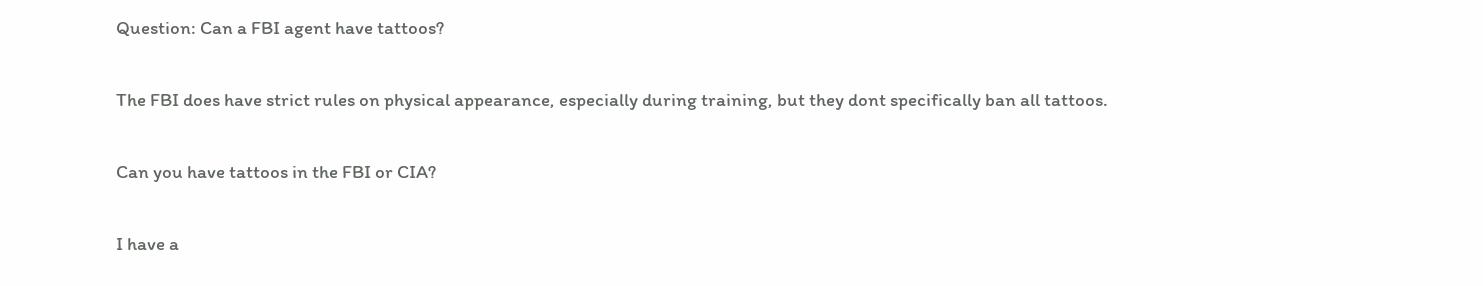Question: Can a FBI agent have tattoos?

The FBI does have strict rules on physical appearance, especially during training, but they dont specifically ban all tattoos.

Can you have tattoos in the FBI or CIA?

I have a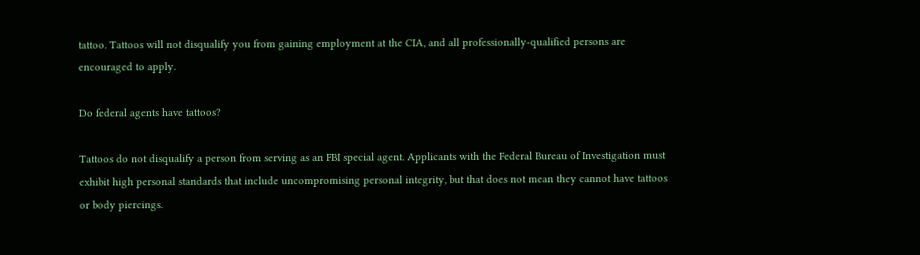tattoo. Tattoos will not disqualify you from gaining employment at the CIA, and all professionally-qualified persons are encouraged to apply.

Do federal agents have tattoos?

Tattoos do not disqualify a person from serving as an FBI special agent. Applicants with the Federal Bureau of Investigation must exhibit high personal standards that include uncompromising personal integrity, but that does not mean they cannot have tattoos or body piercings.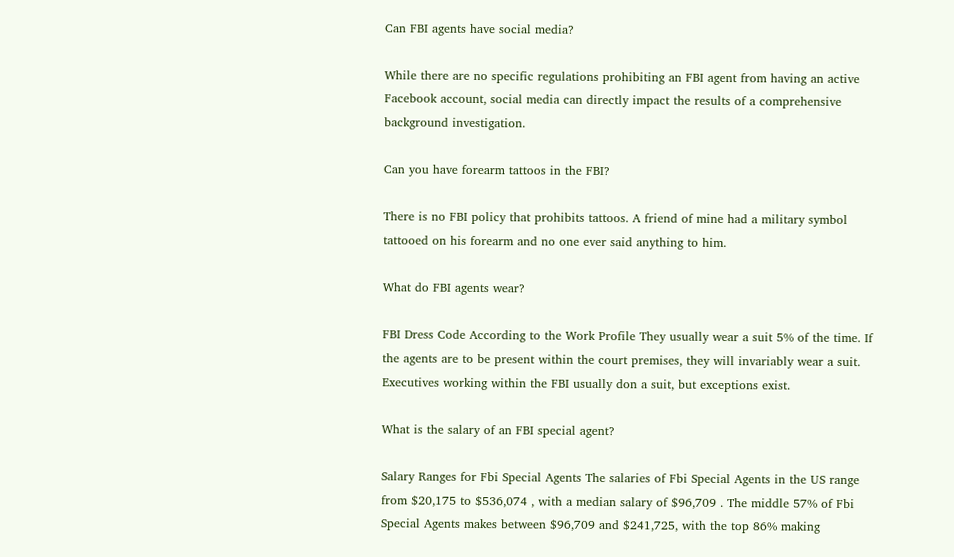Can FBI agents have social media?

While there are no specific regulations prohibiting an FBI agent from having an active Facebook account, social media can directly impact the results of a comprehensive background investigation.

Can you have forearm tattoos in the FBI?

There is no FBI policy that prohibits tattoos. A friend of mine had a military symbol tattooed on his forearm and no one ever said anything to him.

What do FBI agents wear?

FBI Dress Code According to the Work Profile They usually wear a suit 5% of the time. If the agents are to be present within the court premises, they will invariably wear a suit. Executives working within the FBI usually don a suit, but exceptions exist.

What is the salary of an FBI special agent?

Salary Ranges for Fbi Special Agents The salaries of Fbi Special Agents in the US range from $20,175 to $536,074 , with a median salary of $96,709 . The middle 57% of Fbi Special Agents makes between $96,709 and $241,725, with the top 86% making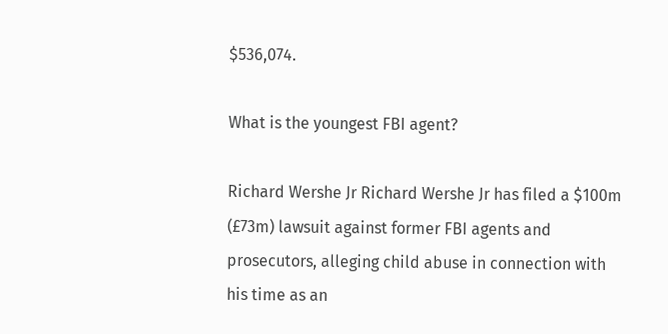$536,074.

What is the youngest FBI agent?

Richard Wershe Jr Richard Wershe Jr has filed a $100m (£73m) lawsuit against former FBI agents and prosecutors, alleging child abuse in connection with his time as an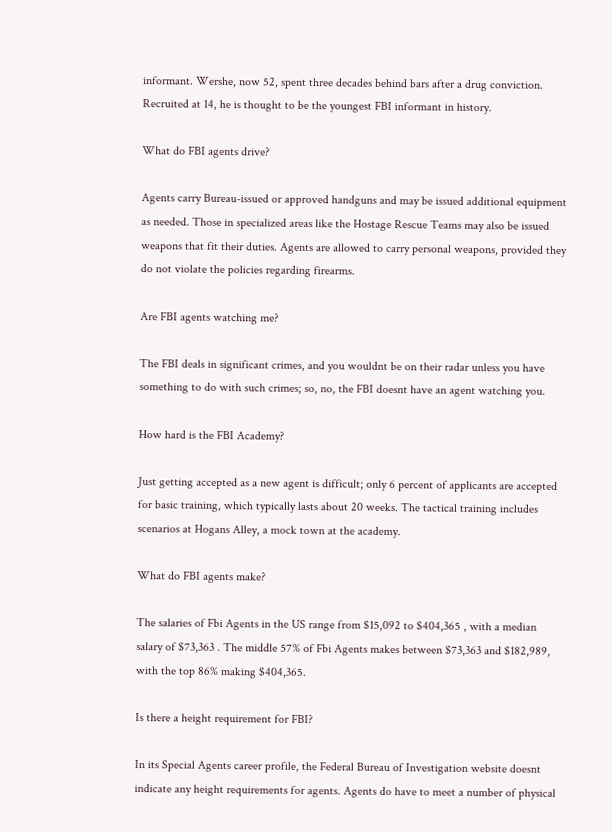informant. Wershe, now 52, spent three decades behind bars after a drug conviction. Recruited at 14, he is thought to be the youngest FBI informant in history.

What do FBI agents drive?

Agents carry Bureau-issued or approved handguns and may be issued additional equipment as needed. Those in specialized areas like the Hostage Rescue Teams may also be issued weapons that fit their duties. Agents are allowed to carry personal weapons, provided they do not violate the policies regarding firearms.

Are FBI agents watching me?

The FBI deals in significant crimes, and you wouldnt be on their radar unless you have something to do with such crimes; so, no, the FBI doesnt have an agent watching you.

How hard is the FBI Academy?

Just getting accepted as a new agent is difficult; only 6 percent of applicants are accepted for basic training, which typically lasts about 20 weeks. The tactical training includes scenarios at Hogans Alley, a mock town at the academy.

What do FBI agents make?

The salaries of Fbi Agents in the US range from $15,092 to $404,365 , with a median salary of $73,363 . The middle 57% of Fbi Agents makes between $73,363 and $182,989, with the top 86% making $404,365.

Is there a height requirement for FBI?

In its Special Agents career profile, the Federal Bureau of Investigation website doesnt indicate any height requirements for agents. Agents do have to meet a number of physical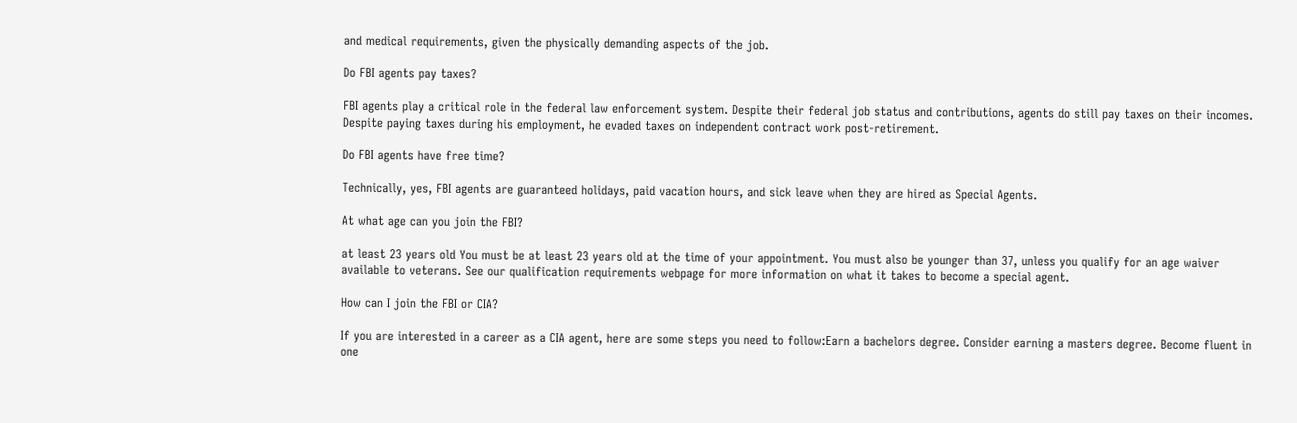and medical requirements, given the physically demanding aspects of the job.

Do FBI agents pay taxes?

FBI agents play a critical role in the federal law enforcement system. Despite their federal job status and contributions, agents do still pay taxes on their incomes. Despite paying taxes during his employment, he evaded taxes on independent contract work post-retirement.

Do FBI agents have free time?

Technically, yes, FBI agents are guaranteed holidays, paid vacation hours, and sick leave when they are hired as Special Agents.

At what age can you join the FBI?

at least 23 years old You must be at least 23 years old at the time of your appointment. You must also be younger than 37, unless you qualify for an age waiver available to veterans. See our qualification requirements webpage for more information on what it takes to become a special agent.

How can I join the FBI or CIA?

If you are interested in a career as a CIA agent, here are some steps you need to follow:Earn a bachelors degree. Consider earning a masters degree. Become fluent in one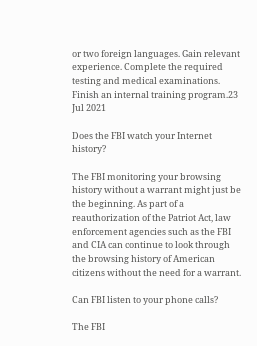or two foreign languages. Gain relevant experience. Complete the required testing and medical examinations. Finish an internal training program.23 Jul 2021

Does the FBI watch your Internet history?

The FBI monitoring your browsing history without a warrant might just be the beginning. As part of a reauthorization of the Patriot Act, law enforcement agencies such as the FBI and CIA can continue to look through the browsing history of American citizens without the need for a warrant.

Can FBI listen to your phone calls?

The FBI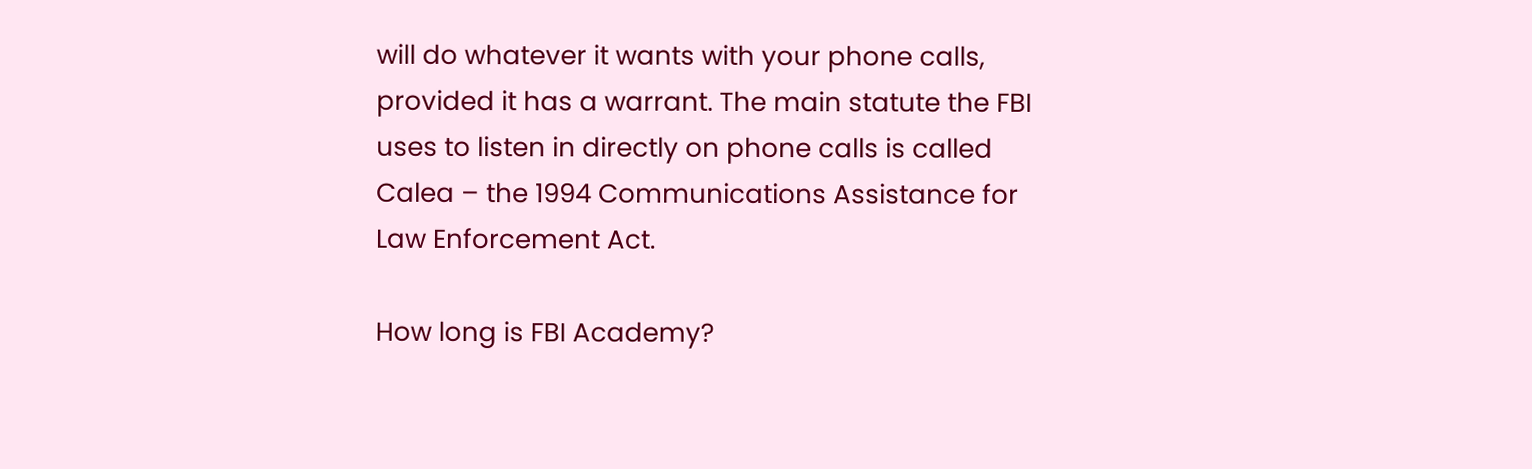will do whatever it wants with your phone calls, provided it has a warrant. The main statute the FBI uses to listen in directly on phone calls is called Calea – the 1994 Communications Assistance for Law Enforcement Act.

How long is FBI Academy?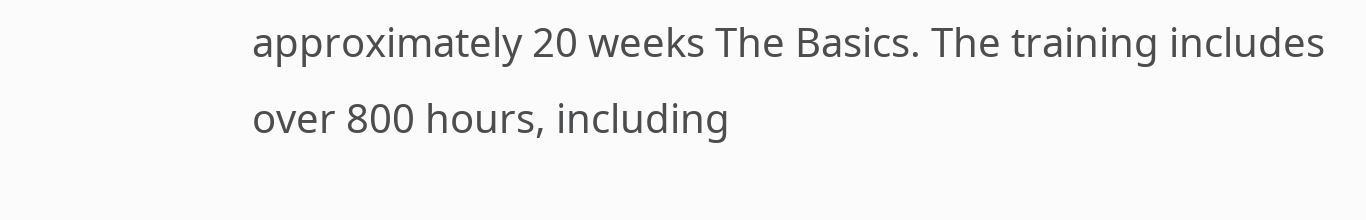approximately 20 weeks The Basics. The training includes over 800 hours, including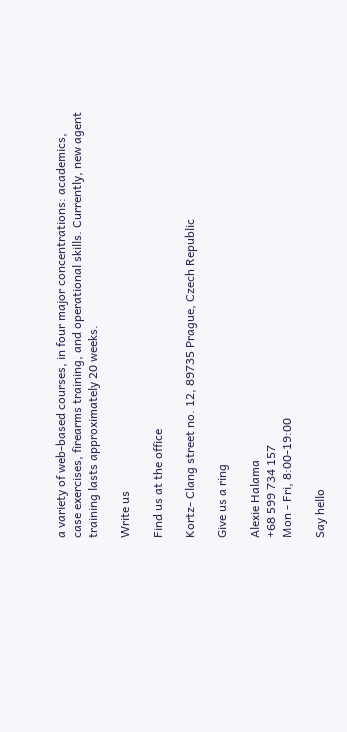a variety of web-based courses, in four major concentrations: academics, case exercises, firearms training, and operational skills. Currently, new agent training lasts approximately 20 weeks.

Write us

Find us at the office

Kortz- Clang street no. 12, 89735 Prague, Czech Republic

Give us a ring

Alexie Halama
+68 599 734 157
Mon - Fri, 8:00-19:00

Say hello